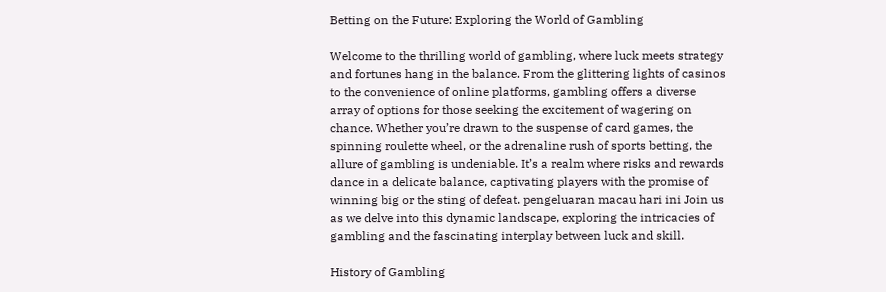Betting on the Future: Exploring the World of Gambling

Welcome to the thrilling world of gambling, where luck meets strategy and fortunes hang in the balance. From the glittering lights of casinos to the convenience of online platforms, gambling offers a diverse array of options for those seeking the excitement of wagering on chance. Whether you’re drawn to the suspense of card games, the spinning roulette wheel, or the adrenaline rush of sports betting, the allure of gambling is undeniable. It’s a realm where risks and rewards dance in a delicate balance, captivating players with the promise of winning big or the sting of defeat. pengeluaran macau hari ini Join us as we delve into this dynamic landscape, exploring the intricacies of gambling and the fascinating interplay between luck and skill.

History of Gambling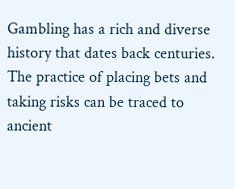Gambling has a rich and diverse history that dates back centuries. The practice of placing bets and taking risks can be traced to ancient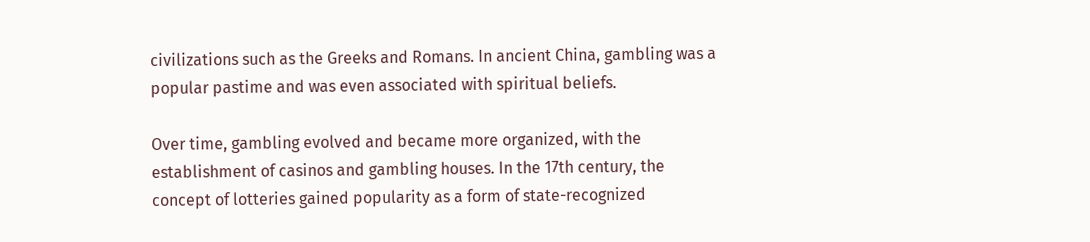civilizations such as the Greeks and Romans. In ancient China, gambling was a popular pastime and was even associated with spiritual beliefs.

Over time, gambling evolved and became more organized, with the establishment of casinos and gambling houses. In the 17th century, the concept of lotteries gained popularity as a form of state-recognized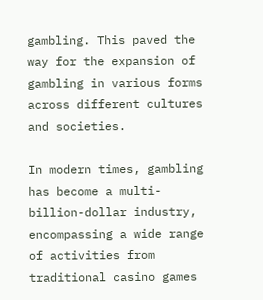gambling. This paved the way for the expansion of gambling in various forms across different cultures and societies.

In modern times, gambling has become a multi-billion-dollar industry, encompassing a wide range of activities from traditional casino games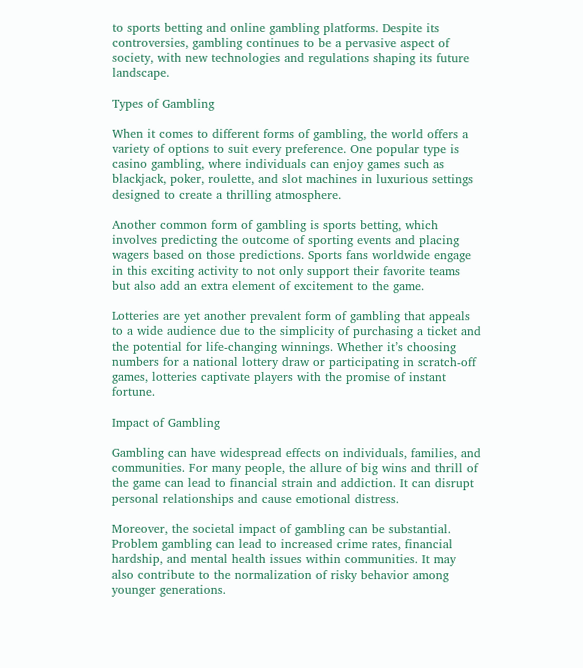to sports betting and online gambling platforms. Despite its controversies, gambling continues to be a pervasive aspect of society, with new technologies and regulations shaping its future landscape.

Types of Gambling

When it comes to different forms of gambling, the world offers a variety of options to suit every preference. One popular type is casino gambling, where individuals can enjoy games such as blackjack, poker, roulette, and slot machines in luxurious settings designed to create a thrilling atmosphere.

Another common form of gambling is sports betting, which involves predicting the outcome of sporting events and placing wagers based on those predictions. Sports fans worldwide engage in this exciting activity to not only support their favorite teams but also add an extra element of excitement to the game.

Lotteries are yet another prevalent form of gambling that appeals to a wide audience due to the simplicity of purchasing a ticket and the potential for life-changing winnings. Whether it’s choosing numbers for a national lottery draw or participating in scratch-off games, lotteries captivate players with the promise of instant fortune.

Impact of Gambling

Gambling can have widespread effects on individuals, families, and communities. For many people, the allure of big wins and thrill of the game can lead to financial strain and addiction. It can disrupt personal relationships and cause emotional distress.

Moreover, the societal impact of gambling can be substantial. Problem gambling can lead to increased crime rates, financial hardship, and mental health issues within communities. It may also contribute to the normalization of risky behavior among younger generations.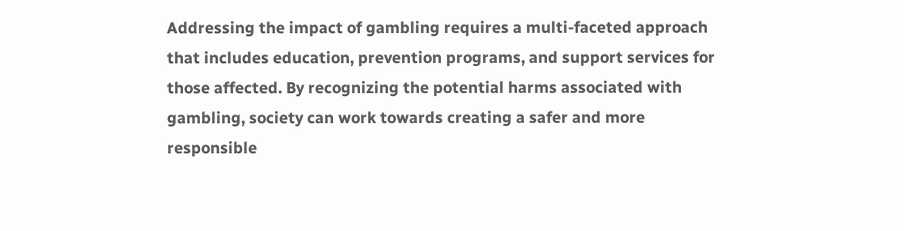Addressing the impact of gambling requires a multi-faceted approach that includes education, prevention programs, and support services for those affected. By recognizing the potential harms associated with gambling, society can work towards creating a safer and more responsible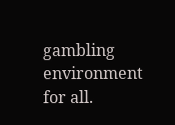gambling environment for all.